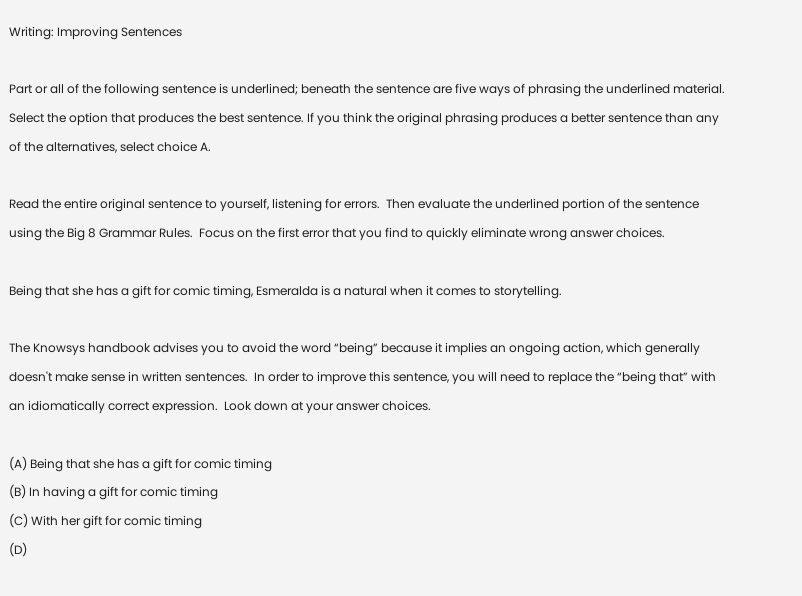Writing: Improving Sentences

Part or all of the following sentence is underlined; beneath the sentence are five ways of phrasing the underlined material. Select the option that produces the best sentence. If you think the original phrasing produces a better sentence than any of the alternatives, select choice A.

Read the entire original sentence to yourself, listening for errors.  Then evaluate the underlined portion of the sentence using the Big 8 Grammar Rules.  Focus on the first error that you find to quickly eliminate wrong answer choices.

Being that she has a gift for comic timing, Esmeralda is a natural when it comes to storytelling.

The Knowsys handbook advises you to avoid the word “being” because it implies an ongoing action, which generally doesn't make sense in written sentences.  In order to improve this sentence, you will need to replace the “being that” with an idiomatically correct expression.  Look down at your answer choices.

(A) Being that she has a gift for comic timing
(B) In having a gift for comic timing
(C) With her gift for comic timing
(D)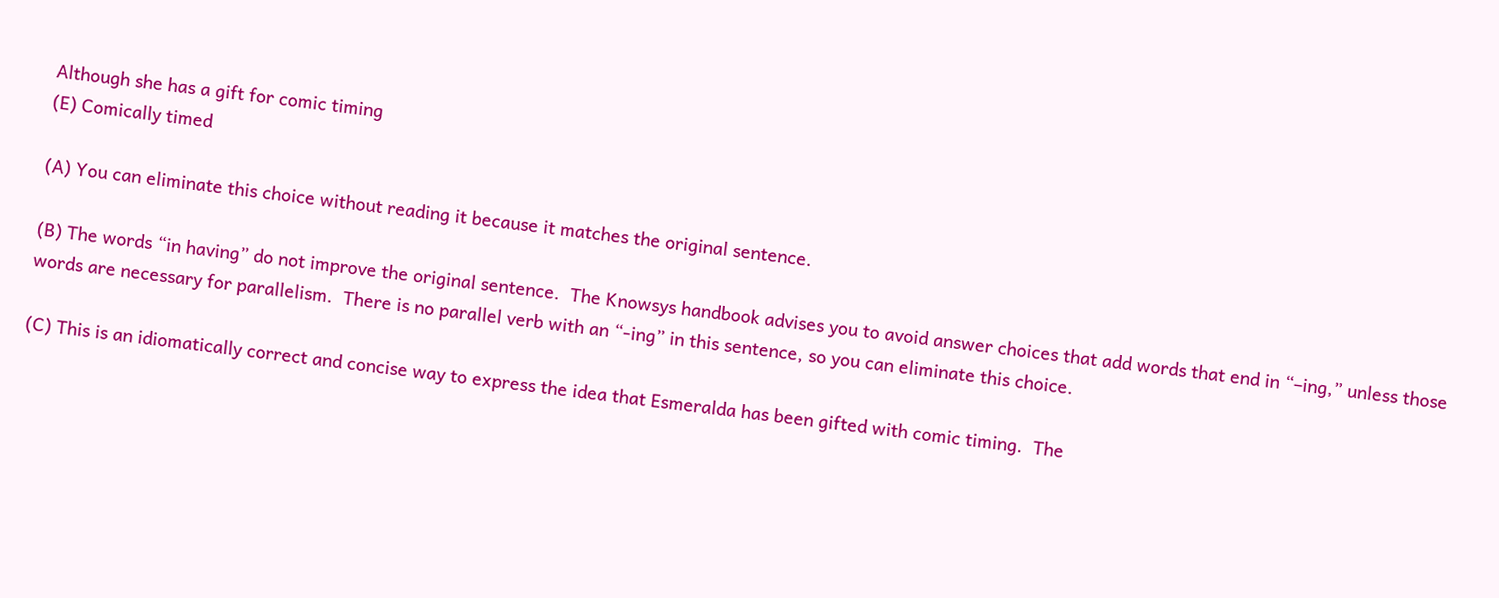Although she has a gift for comic timing
(E) Comically timed

(A) You can eliminate this choice without reading it because it matches the original sentence.

(B) The words “in having” do not improve the original sentence.  The Knowsys handbook advises you to avoid answer choices that add words that end in “–ing,” unless those words are necessary for parallelism.  There is no parallel verb with an “-ing” in this sentence, so you can eliminate this choice.

(C) This is an idiomatically correct and concise way to express the idea that Esmeralda has been gifted with comic timing.  The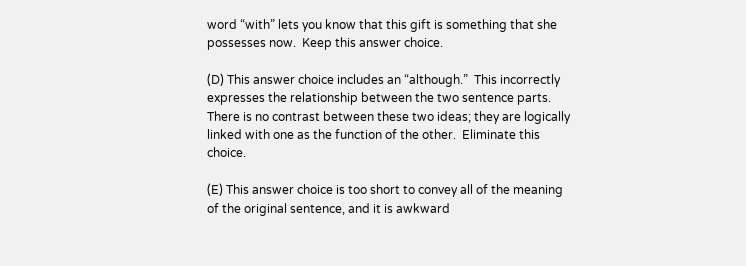word “with” lets you know that this gift is something that she possesses now.  Keep this answer choice.

(D) This answer choice includes an “although.”  This incorrectly expresses the relationship between the two sentence parts.  There is no contrast between these two ideas; they are logically linked with one as the function of the other.  Eliminate this choice.

(E) This answer choice is too short to convey all of the meaning of the original sentence, and it is awkward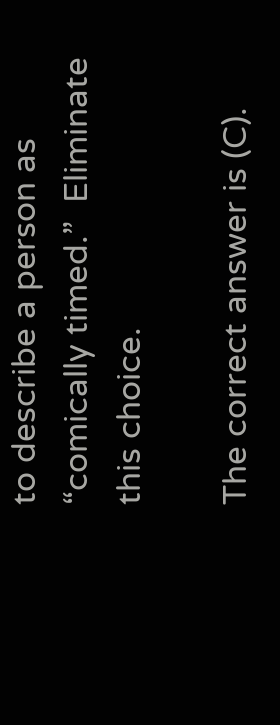to describe a person as “comically timed.”  Eliminate this choice.

The correct answer is (C).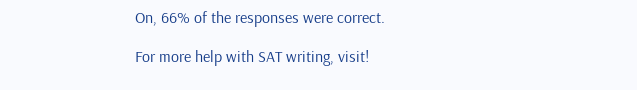On, 66% of the responses were correct.

For more help with SAT writing, visit!